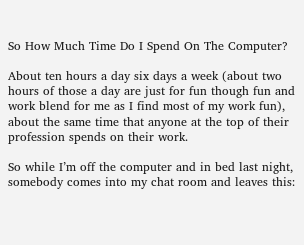So How Much Time Do I Spend On The Computer?

About ten hours a day six days a week (about two hours of those a day are just for fun though fun and work blend for me as I find most of my work fun), about the same time that anyone at the top of their profession spends on their work.

So while I’m off the computer and in bed last night, somebody comes into my chat room and leaves this: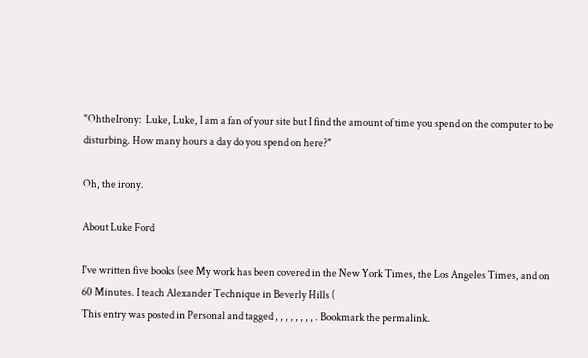"OhtheIrony:  Luke, Luke, I am a fan of your site but I find the amount of time you spend on the computer to be disturbing. How many hours a day do you spend on here?"

Oh, the irony.

About Luke Ford

I've written five books (see My work has been covered in the New York Times, the Los Angeles Times, and on 60 Minutes. I teach Alexander Technique in Beverly Hills (
This entry was posted in Personal and tagged , , , , , , , , . Bookmark the permalink.